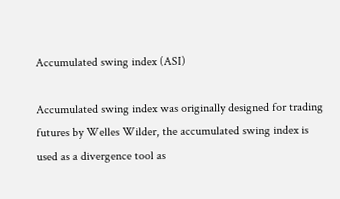Accumulated swing index (ASI)

Accumulated swing index was originally designed for trading futures by Welles Wilder, the accumulated swing index is used as a divergence tool as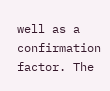well as a confirmation factor. The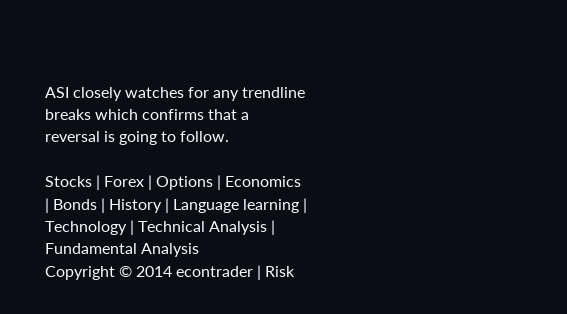ASI closely watches for any trendline breaks which confirms that a reversal is going to follow.

Stocks | Forex | Options | Economics | Bonds | History | Language learning | Technology | Technical Analysis | Fundamental Analysis
Copyright © 2014 econtrader | Risk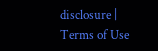disclosure | Terms of Use